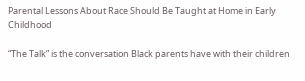Parental Lessons About Race Should Be Taught at Home in Early Childhood

“The Talk” is the conversation Black parents have with their children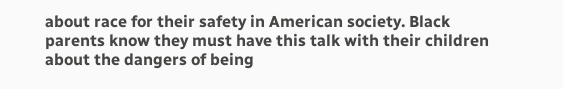about race for their safety in American society. Black parents know they must have this talk with their children about the dangers of being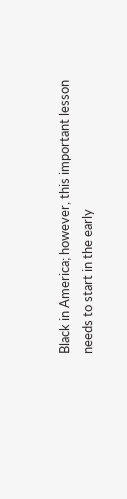Black in America; however, this important lesson needs to start in the early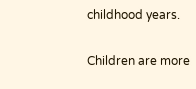childhood years.

Children are more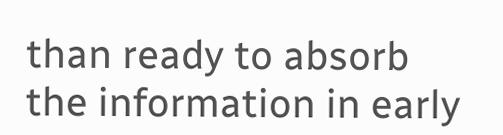than ready to absorb the information in early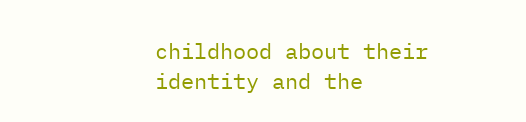childhood about their identity and the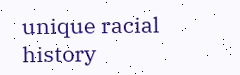unique racial history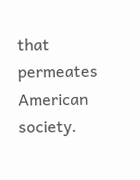that permeates American society.